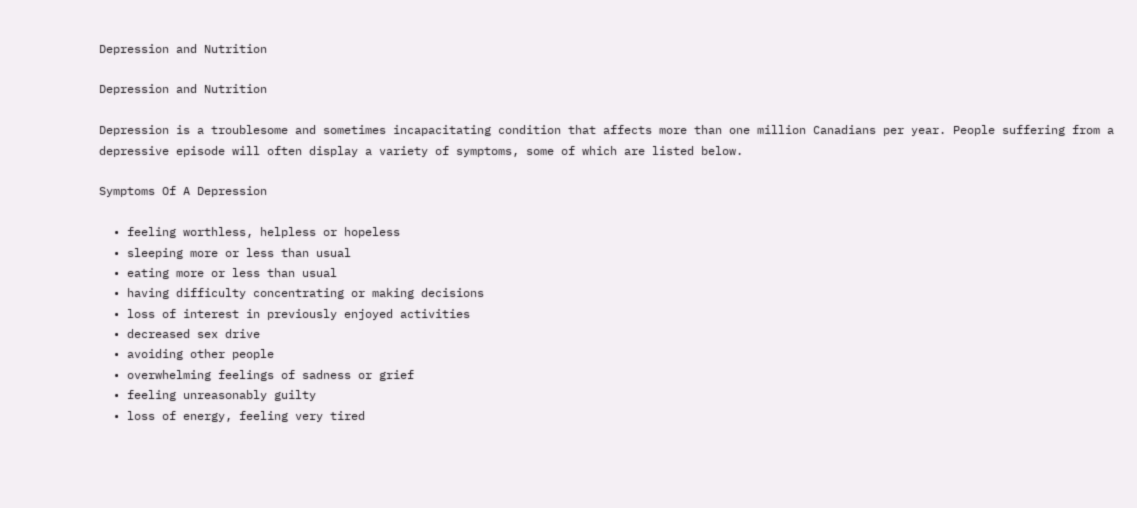Depression and Nutrition

Depression and Nutrition

Depression is a troublesome and sometimes incapacitating condition that affects more than one million Canadians per year. People suffering from a depressive episode will often display a variety of symptoms, some of which are listed below.

Symptoms Of A Depression

  • feeling worthless, helpless or hopeless
  • sleeping more or less than usual
  • eating more or less than usual
  • having difficulty concentrating or making decisions
  • loss of interest in previously enjoyed activities
  • decreased sex drive
  • avoiding other people
  • overwhelming feelings of sadness or grief
  • feeling unreasonably guilty
  • loss of energy, feeling very tired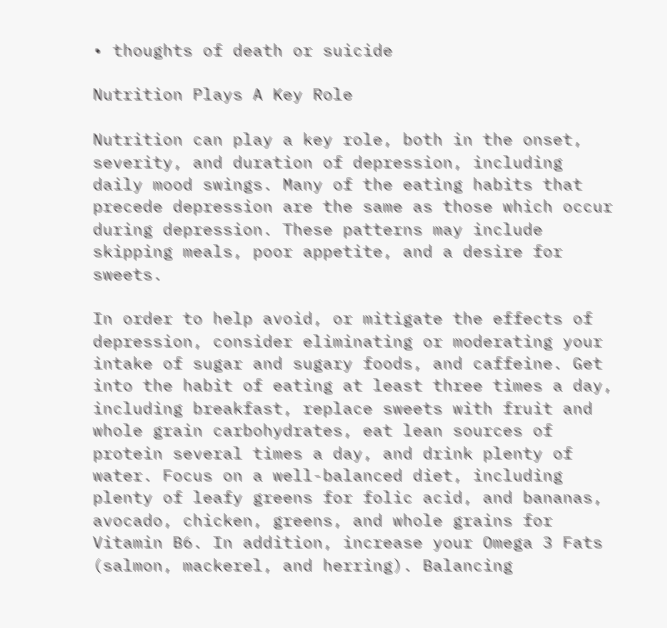• thoughts of death or suicide

Nutrition Plays A Key Role

Nutrition can play a key role, both in the onset, severity, and duration of depression, including daily mood swings. Many of the eating habits that precede depression are the same as those which occur during depression. These patterns may include skipping meals, poor appetite, and a desire for sweets.

In order to help avoid, or mitigate the effects of depression, consider eliminating or moderating your intake of sugar and sugary foods, and caffeine. Get into the habit of eating at least three times a day, including breakfast, replace sweets with fruit and whole grain carbohydrates, eat lean sources of protein several times a day, and drink plenty of water. Focus on a well-balanced diet, including plenty of leafy greens for folic acid, and bananas, avocado, chicken, greens, and whole grains for Vitamin B6. In addition, increase your Omega 3 Fats (salmon, mackerel, and herring). Balancing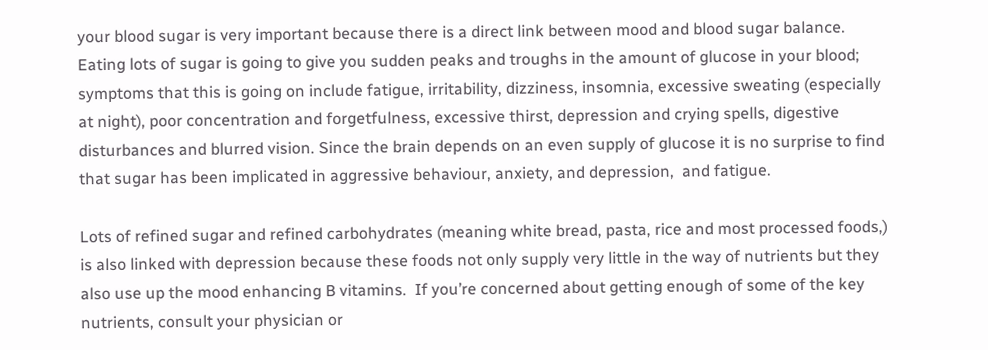your blood sugar is very important because there is a direct link between mood and blood sugar balance.  Eating lots of sugar is going to give you sudden peaks and troughs in the amount of glucose in your blood; symptoms that this is going on include fatigue, irritability, dizziness, insomnia, excessive sweating (especially at night), poor concentration and forgetfulness, excessive thirst, depression and crying spells, digestive disturbances and blurred vision. Since the brain depends on an even supply of glucose it is no surprise to find that sugar has been implicated in aggressive behaviour, anxiety, and depression,  and fatigue.

Lots of refined sugar and refined carbohydrates (meaning white bread, pasta, rice and most processed foods,) is also linked with depression because these foods not only supply very little in the way of nutrients but they also use up the mood enhancing B vitamins.  If you’re concerned about getting enough of some of the key nutrients, consult your physician or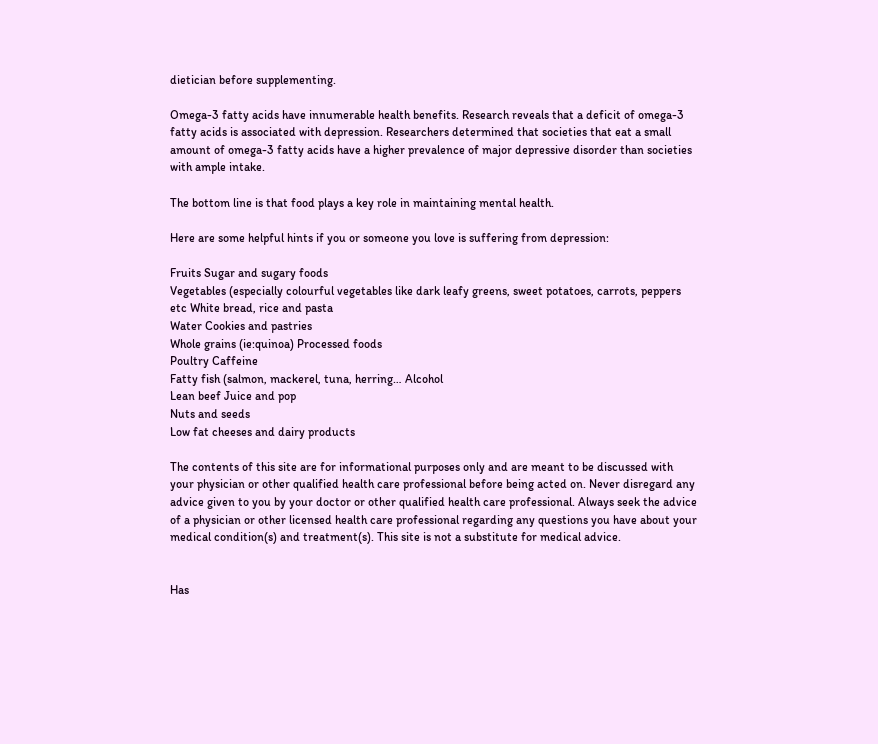dietician before supplementing.

Omega-3 fatty acids have innumerable health benefits. Research reveals that a deficit of omega-3 fatty acids is associated with depression. Researchers determined that societies that eat a small amount of omega-3 fatty acids have a higher prevalence of major depressive disorder than societies with ample intake.

The bottom line is that food plays a key role in maintaining mental health.

Here are some helpful hints if you or someone you love is suffering from depression:

Fruits Sugar and sugary foods
Vegetables (especially colourful vegetables like dark leafy greens, sweet potatoes, carrots, peppers etc White bread, rice and pasta
Water Cookies and pastries
Whole grains (ie:quinoa) Processed foods
Poultry Caffeine
Fatty fish (salmon, mackerel, tuna, herring… Alcohol
Lean beef Juice and pop
Nuts and seeds
Low fat cheeses and dairy products

The contents of this site are for informational purposes only and are meant to be discussed with your physician or other qualified health care professional before being acted on. Never disregard any advice given to you by your doctor or other qualified health care professional. Always seek the advice of a physician or other licensed health care professional regarding any questions you have about your medical condition(s) and treatment(s). This site is not a substitute for medical advice.


Has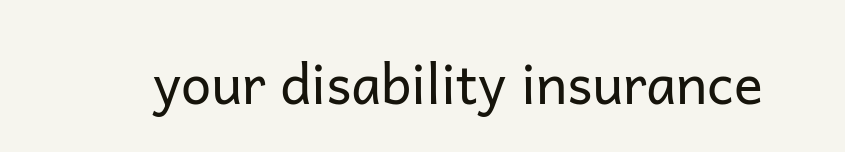your disability insurance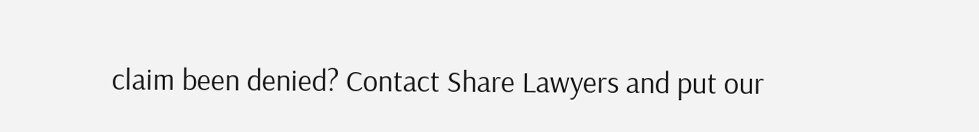claim been denied? Contact Share Lawyers and put our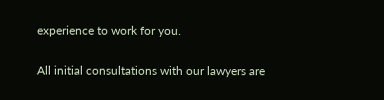experience to work for you.

All initial consultations with our lawyers are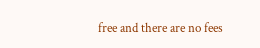free and there are no fees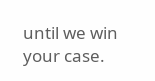until we win your case.